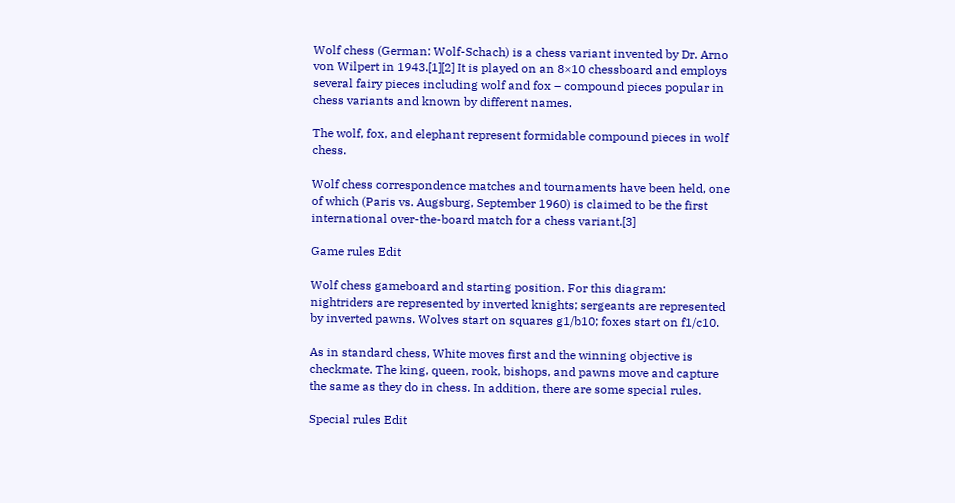Wolf chess (German: Wolf-Schach) is a chess variant invented by Dr. Arno von Wilpert in 1943.[1][2] It is played on an 8×10 chessboard and employs several fairy pieces including wolf and fox – compound pieces popular in chess variants and known by different names.

The wolf, fox, and elephant represent formidable compound pieces in wolf chess.

Wolf chess correspondence matches and tournaments have been held, one of which (Paris vs. Augsburg, September 1960) is claimed to be the first international over-the-board match for a chess variant.[3]

Game rules Edit

Wolf chess gameboard and starting position. For this diagram: nightriders are represented by inverted knights; sergeants are represented by inverted pawns. Wolves start on squares g1/b10; foxes start on f1/c10.

As in standard chess, White moves first and the winning objective is checkmate. The king, queen, rook, bishops, and pawns move and capture the same as they do in chess. In addition, there are some special rules.

Special rules Edit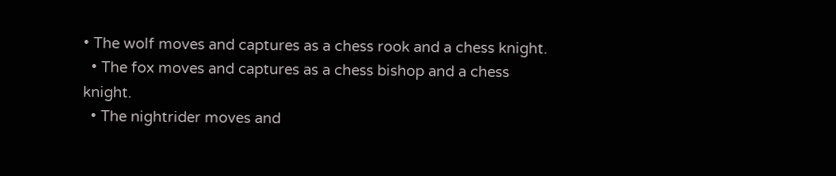• The wolf moves and captures as a chess rook and a chess knight.
  • The fox moves and captures as a chess bishop and a chess knight.
  • The nightrider moves and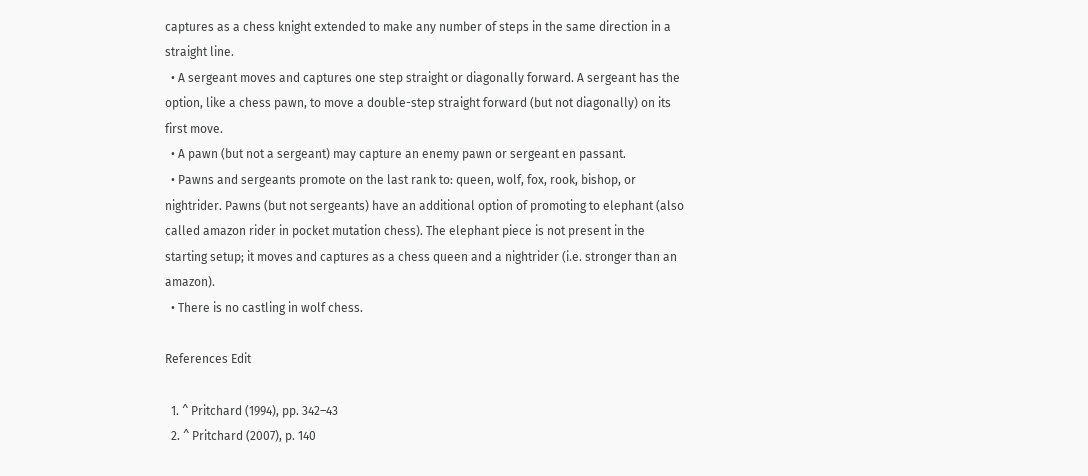captures as a chess knight extended to make any number of steps in the same direction in a straight line.
  • A sergeant moves and captures one step straight or diagonally forward. A sergeant has the option, like a chess pawn, to move a double-step straight forward (but not diagonally) on its first move.
  • A pawn (but not a sergeant) may capture an enemy pawn or sergeant en passant.
  • Pawns and sergeants promote on the last rank to: queen, wolf, fox, rook, bishop, or nightrider. Pawns (but not sergeants) have an additional option of promoting to elephant (also called amazon rider in pocket mutation chess). The elephant piece is not present in the starting setup; it moves and captures as a chess queen and a nightrider (i.e. stronger than an amazon).
  • There is no castling in wolf chess.

References Edit

  1. ^ Pritchard (1994), pp. 342–43
  2. ^ Pritchard (2007), p. 140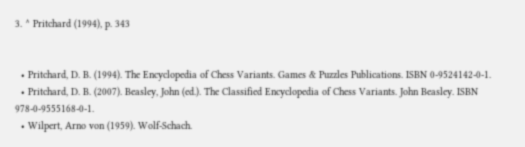3. ^ Pritchard (1994), p. 343


  • Pritchard, D. B. (1994). The Encyclopedia of Chess Variants. Games & Puzzles Publications. ISBN 0-9524142-0-1.
  • Pritchard, D. B. (2007). Beasley, John (ed.). The Classified Encyclopedia of Chess Variants. John Beasley. ISBN 978-0-9555168-0-1.
  • Wilpert, Arno von (1959). Wolf-Schach.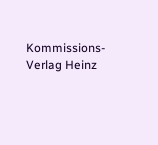Kommissions-Verlag Heinz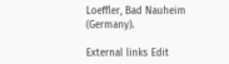Loeffler, Bad Nauheim (Germany).

External links Edit